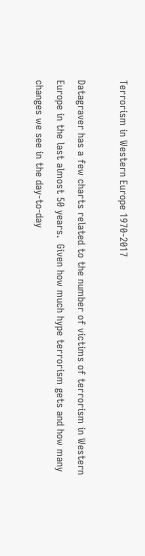Terrorism in Western Europe 1970-2017

Datagraver has a few charts related to the number of victims of terrorism in Western Europe in the last almost 50 years.  Given how much hype terrorism gets and how many changes we see in the day-to-day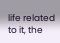life related to it, the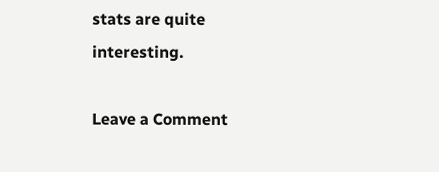stats are quite interesting.

Leave a Comment